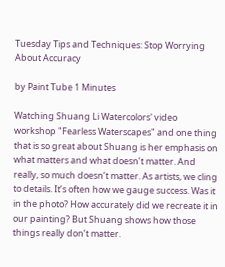Tuesday Tips and Techniques: Stop Worrying About Accuracy

by Paint Tube 1 Minutes

Watching Shuang Li Watercolors' video workshop "Fearless Waterscapes" and one thing that is so great about Shuang is her emphasis on what matters and what doesn’t matter. And really, so much doesn’t matter. As artists, we cling to details. It’s often how we gauge success. Was it in the photo? How accurately did we recreate it in our painting? But Shuang shows how those things really don’t matter.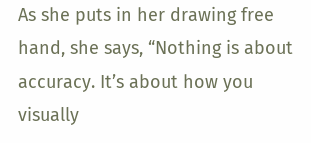As she puts in her drawing free hand, she says, “Nothing is about accuracy. It’s about how you visually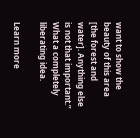want to show the beauty of this area [the forest and water]. Anything else is not that important.” What a completely liberating idea.

Learn more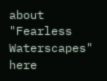about "Fearless Waterscapes" here